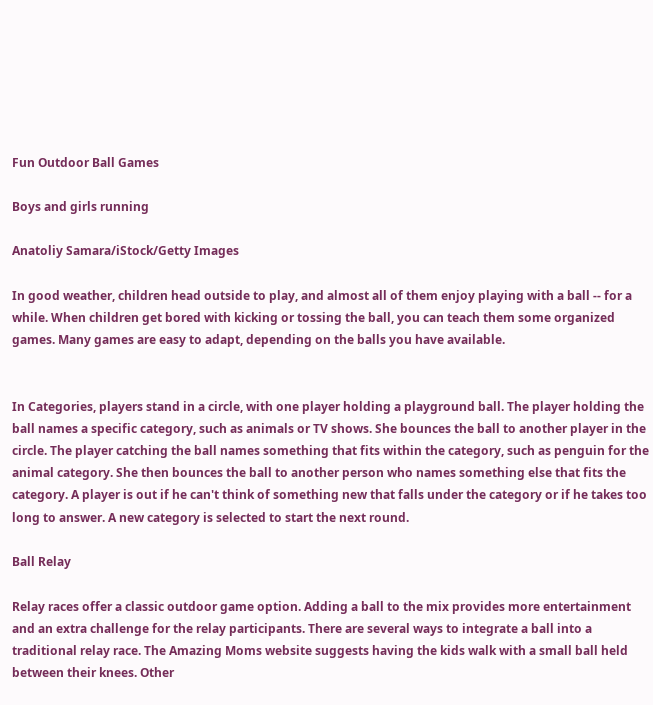Fun Outdoor Ball Games

Boys and girls running

Anatoliy Samara/iStock/Getty Images

In good weather, children head outside to play, and almost all of them enjoy playing with a ball -- for a while. When children get bored with kicking or tossing the ball, you can teach them some organized games. Many games are easy to adapt, depending on the balls you have available.


In Categories, players stand in a circle, with one player holding a playground ball. The player holding the ball names a specific category, such as animals or TV shows. She bounces the ball to another player in the circle. The player catching the ball names something that fits within the category, such as penguin for the animal category. She then bounces the ball to another person who names something else that fits the category. A player is out if he can't think of something new that falls under the category or if he takes too long to answer. A new category is selected to start the next round.

Ball Relay

Relay races offer a classic outdoor game option. Adding a ball to the mix provides more entertainment and an extra challenge for the relay participants. There are several ways to integrate a ball into a traditional relay race. The Amazing Moms website suggests having the kids walk with a small ball held between their knees. Other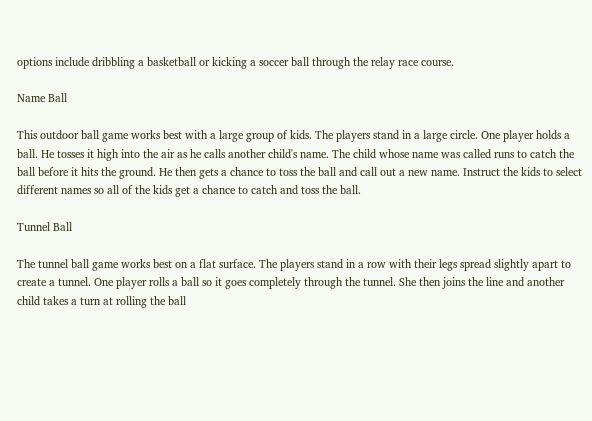options include dribbling a basketball or kicking a soccer ball through the relay race course.

Name Ball

This outdoor ball game works best with a large group of kids. The players stand in a large circle. One player holds a ball. He tosses it high into the air as he calls another child's name. The child whose name was called runs to catch the ball before it hits the ground. He then gets a chance to toss the ball and call out a new name. Instruct the kids to select different names so all of the kids get a chance to catch and toss the ball.

Tunnel Ball

The tunnel ball game works best on a flat surface. The players stand in a row with their legs spread slightly apart to create a tunnel. One player rolls a ball so it goes completely through the tunnel. She then joins the line and another child takes a turn at rolling the ball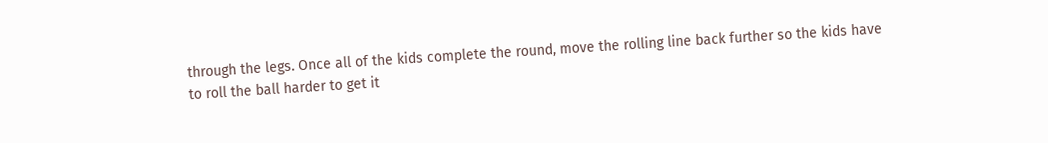through the legs. Once all of the kids complete the round, move the rolling line back further so the kids have to roll the ball harder to get it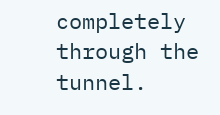completely through the tunnel.